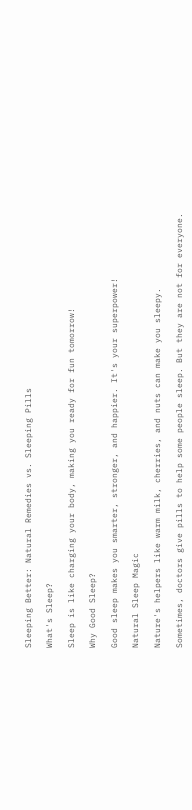Sleeping Better: Natural Remedies vs. Sleeping Pills

What's Sleep?

Sleep is like charging your body, making you ready for fun tomorrow!

Why Good Sleep?

Good sleep makes you smarter, stronger, and happier. It's your superpower!

Natural Sleep Magic

Nature's helpers like warm milk, cherries, and nuts can make you sleepy.

Sometimes, doctors give pills to help some people sleep. But they are not for everyone.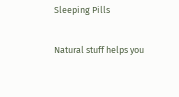Sleeping Pills

Natural stuff helps you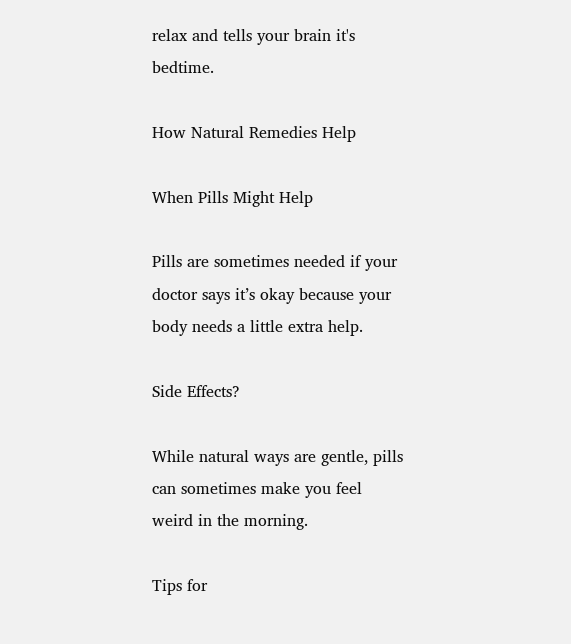relax and tells your brain it's bedtime.

How Natural Remedies Help

When Pills Might Help

Pills are sometimes needed if your doctor says it’s okay because your body needs a little extra help.

Side Effects?

While natural ways are gentle, pills can sometimes make you feel weird in the morning.

Tips for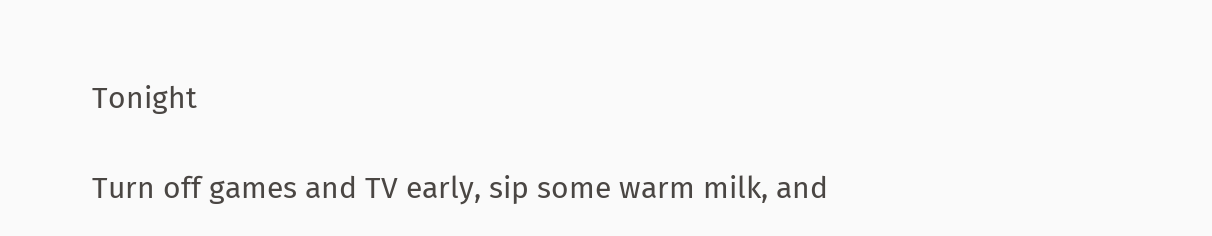Tonight

Turn off games and TV early, sip some warm milk, and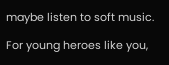maybe listen to soft music.

For young heroes like you,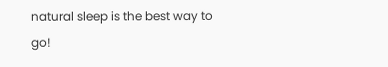natural sleep is the best way to go!